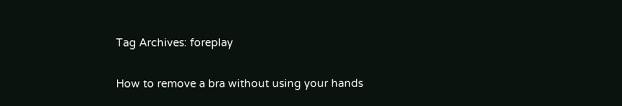Tag Archives: foreplay

How to remove a bra without using your hands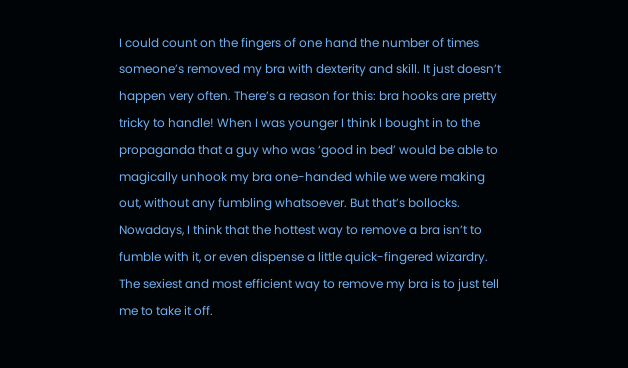I could count on the fingers of one hand the number of times someone’s removed my bra with dexterity and skill. It just doesn’t happen very often. There’s a reason for this: bra hooks are pretty tricky to handle! When I was younger I think I bought in to the propaganda that a guy who was ‘good in bed’ would be able to magically unhook my bra one-handed while we were making out, without any fumbling whatsoever. But that’s bollocks. Nowadays, I think that the hottest way to remove a bra isn’t to fumble with it, or even dispense a little quick-fingered wizardry. The sexiest and most efficient way to remove my bra is to just tell me to take it off.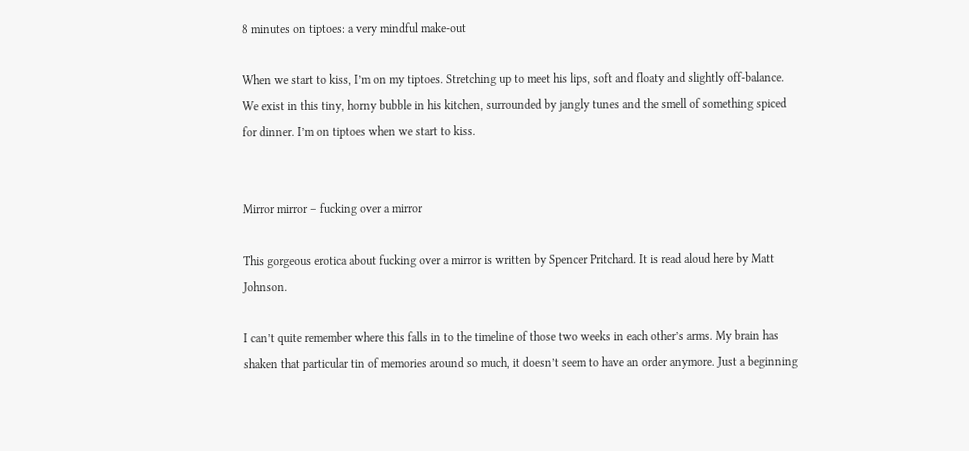8 minutes on tiptoes: a very mindful make-out

When we start to kiss, I’m on my tiptoes. Stretching up to meet his lips, soft and floaty and slightly off-balance. We exist in this tiny, horny bubble in his kitchen, surrounded by jangly tunes and the smell of something spiced for dinner. I’m on tiptoes when we start to kiss.


Mirror mirror – fucking over a mirror

This gorgeous erotica about fucking over a mirror is written by Spencer Pritchard. It is read aloud here by Matt Johnson.

I can’t quite remember where this falls in to the timeline of those two weeks in each other’s arms. My brain has shaken that particular tin of memories around so much, it doesn’t seem to have an order anymore. Just a beginning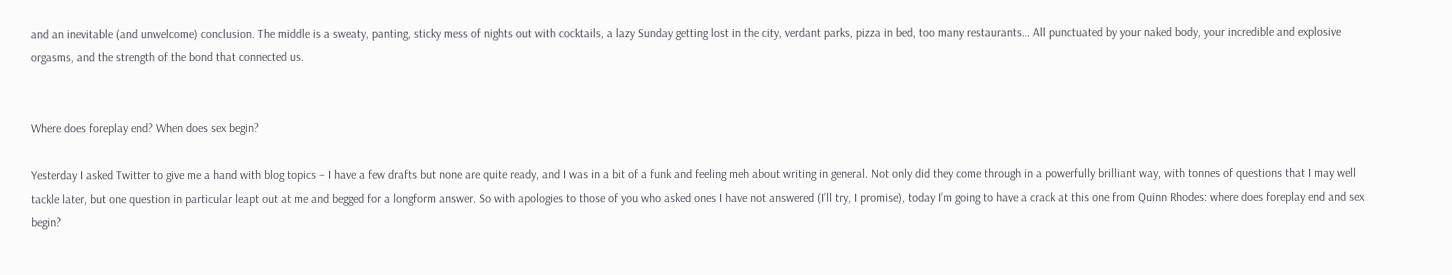and an inevitable (and unwelcome) conclusion. The middle is a sweaty, panting, sticky mess of nights out with cocktails, a lazy Sunday getting lost in the city, verdant parks, pizza in bed, too many restaurants… All punctuated by your naked body, your incredible and explosive orgasms, and the strength of the bond that connected us.


Where does foreplay end? When does sex begin?

Yesterday I asked Twitter to give me a hand with blog topics – I have a few drafts but none are quite ready, and I was in a bit of a funk and feeling meh about writing in general. Not only did they come through in a powerfully brilliant way, with tonnes of questions that I may well tackle later, but one question in particular leapt out at me and begged for a longform answer. So with apologies to those of you who asked ones I have not answered (I’ll try, I promise), today I’m going to have a crack at this one from Quinn Rhodes: where does foreplay end and sex begin?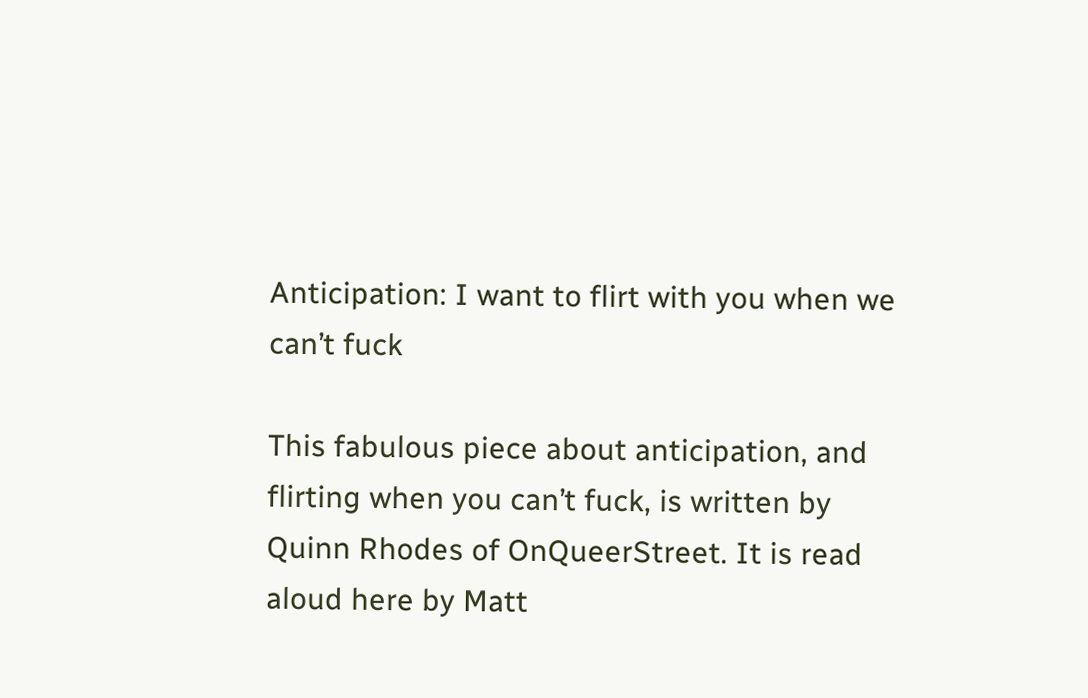Anticipation: I want to flirt with you when we can’t fuck

This fabulous piece about anticipation, and flirting when you can’t fuck, is written by Quinn Rhodes of OnQueerStreet. It is read aloud here by Matt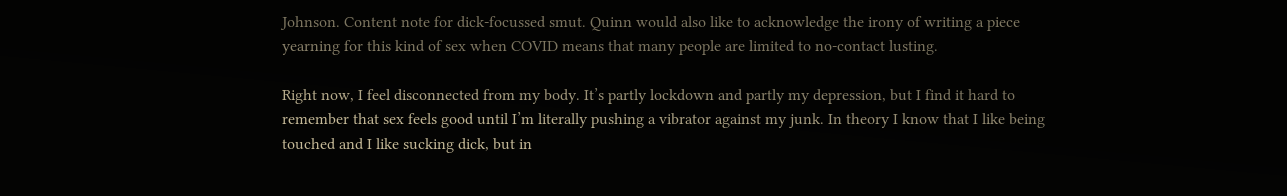Johnson. Content note for dick-focussed smut. Quinn would also like to acknowledge the irony of writing a piece yearning for this kind of sex when COVID means that many people are limited to no-contact lusting.

Right now, I feel disconnected from my body. It’s partly lockdown and partly my depression, but I find it hard to remember that sex feels good until I’m literally pushing a vibrator against my junk. In theory I know that I like being touched and I like sucking dick, but in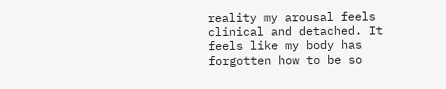reality my arousal feels clinical and detached. It feels like my body has forgotten how to be so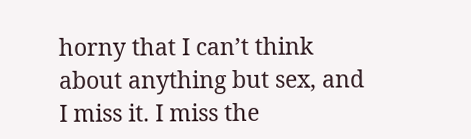horny that I can’t think about anything but sex, and I miss it. I miss the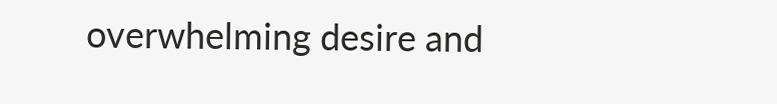overwhelming desire and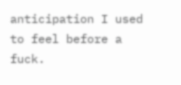anticipation I used to feel before a fuck.